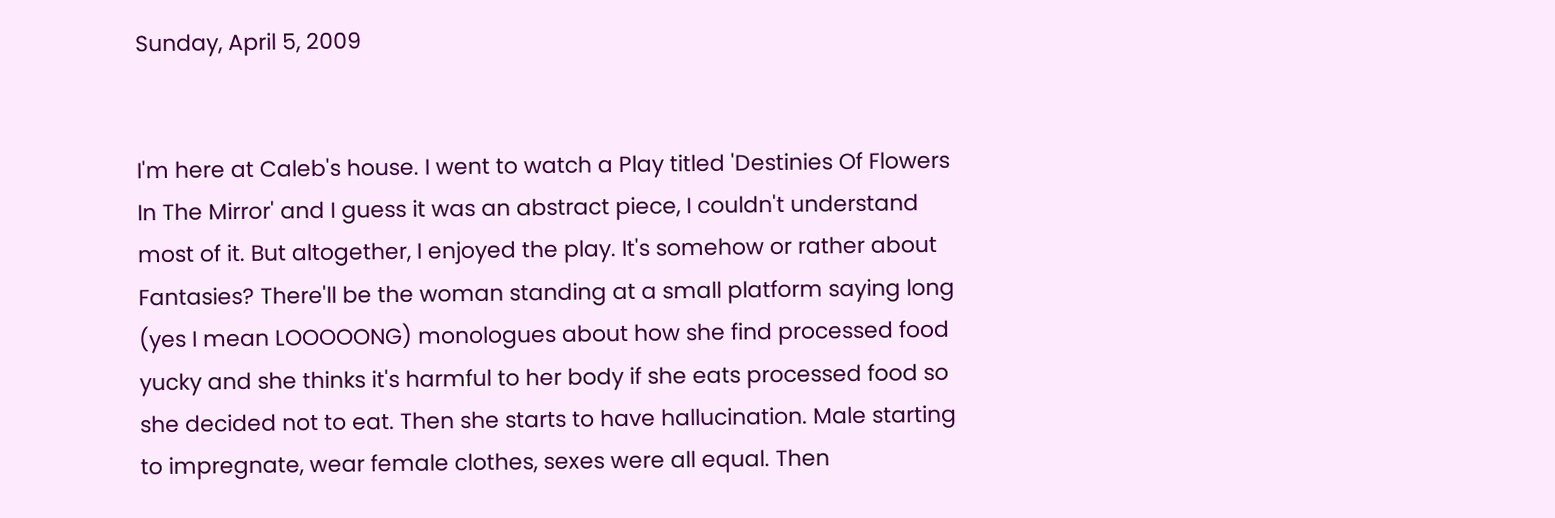Sunday, April 5, 2009


I'm here at Caleb's house. I went to watch a Play titled 'Destinies Of Flowers In The Mirror' and I guess it was an abstract piece, I couldn't understand most of it. But altogether, I enjoyed the play. It's somehow or rather about Fantasies? There'll be the woman standing at a small platform saying long (yes I mean LOOOOONG) monologues about how she find processed food yucky and she thinks it's harmful to her body if she eats processed food so she decided not to eat. Then she starts to have hallucination. Male starting to impregnate, wear female clothes, sexes were all equal. Then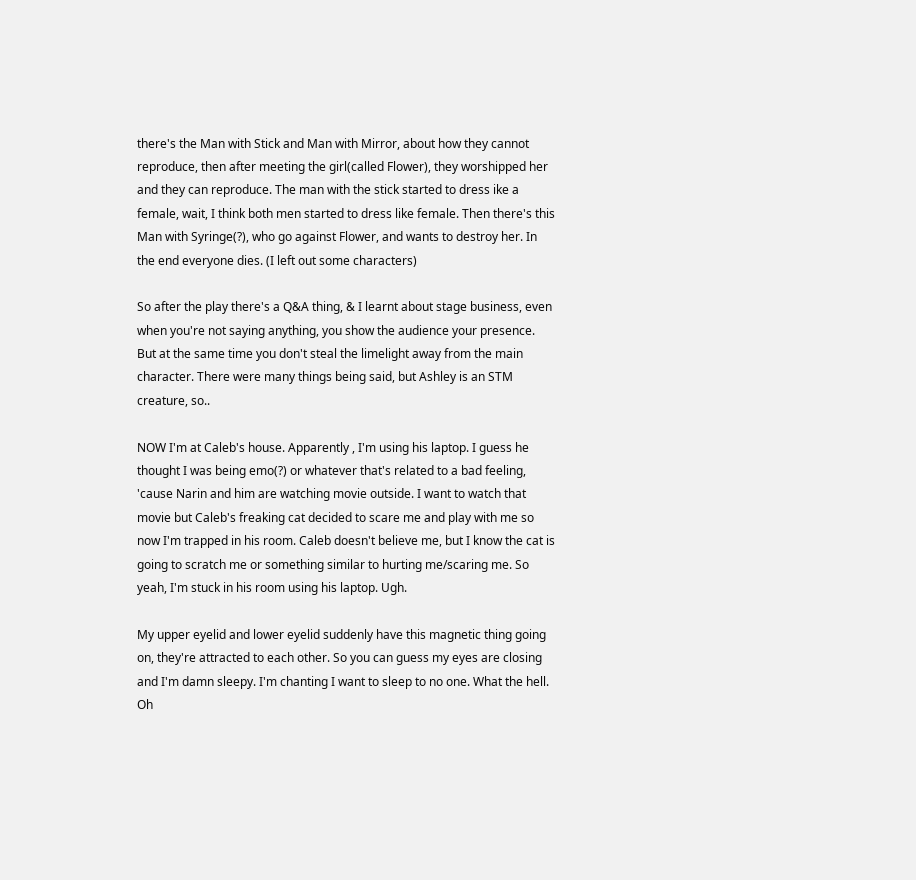there's the Man with Stick and Man with Mirror, about how they cannot reproduce, then after meeting the girl(called Flower), they worshipped her and they can reproduce. The man with the stick started to dress ike a female, wait, I think both men started to dress like female. Then there's this Man with Syringe(?), who go against Flower, and wants to destroy her. In the end everyone dies. (I left out some characters)

So after the play there's a Q&A thing, & I learnt about stage business, even when you're not saying anything, you show the audience your presence. But at the same time you don't steal the limelight away from the main character. There were many things being said, but Ashley is an STM creature, so..

NOW I'm at Caleb's house. Apparently , I'm using his laptop. I guess he thought I was being emo(?) or whatever that's related to a bad feeling, 'cause Narin and him are watching movie outside. I want to watch that movie but Caleb's freaking cat decided to scare me and play with me so now I'm trapped in his room. Caleb doesn't believe me, but I know the cat is going to scratch me or something similar to hurting me/scaring me. So yeah, I'm stuck in his room using his laptop. Ugh.

My upper eyelid and lower eyelid suddenly have this magnetic thing going on, they're attracted to each other. So you can guess my eyes are closing and I'm damn sleepy. I'm chanting I want to sleep to no one. What the hell. Oh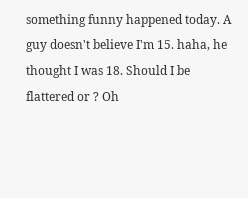something funny happened today. A guy doesn't believe I'm 15. haha, he thought I was 18. Should I be flattered or ? Oh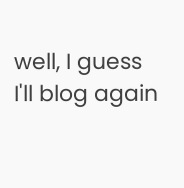well, I guess I'll blog again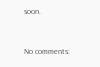soon.


No comments: